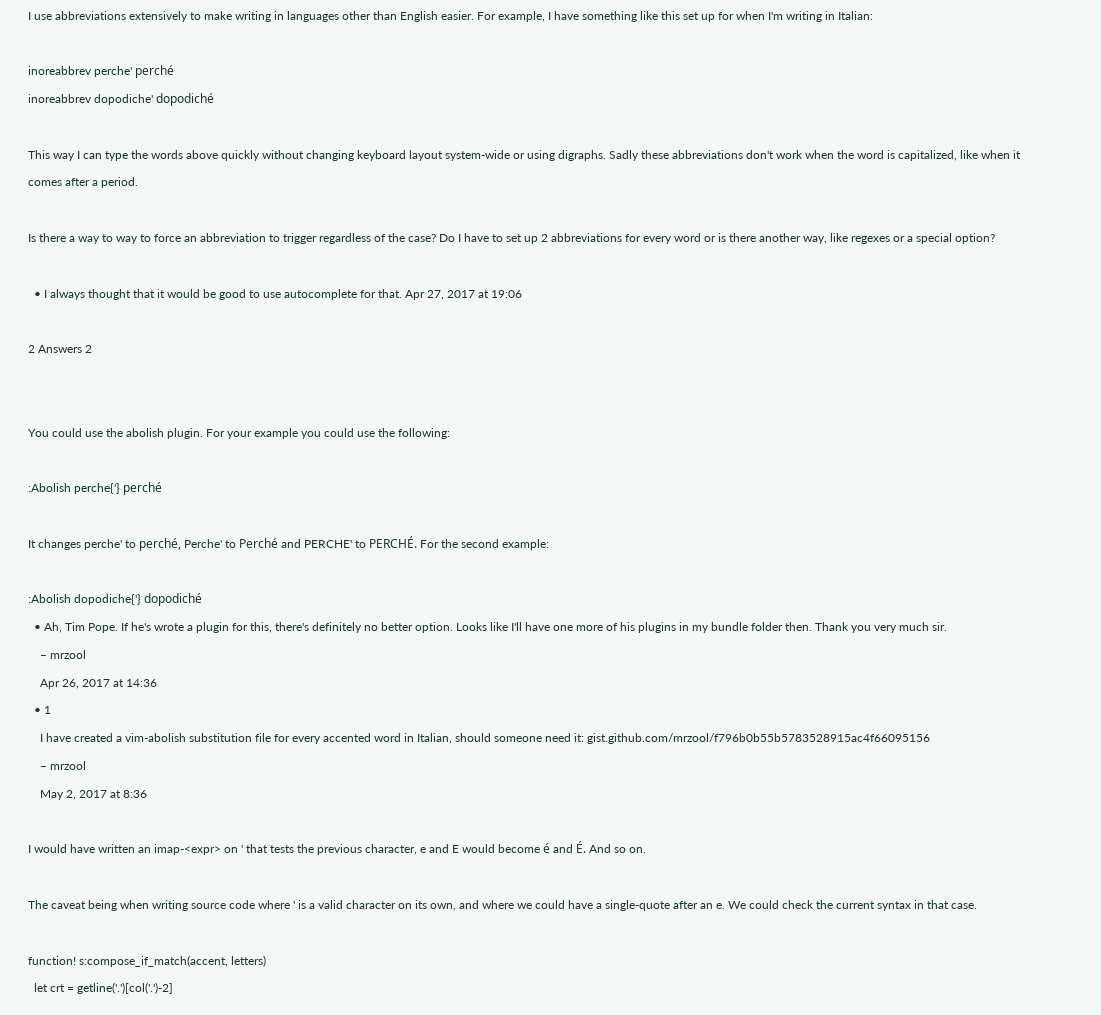I use abbreviations extensively to make writing in languages other than English easier. For example, I have something like this set up for when I'm writing in Italian:

inoreabbrev perche' perché
inoreabbrev dopodiche' dopodiché

This way I can type the words above quickly without changing keyboard layout system-wide or using digraphs. Sadly these abbreviations don't work when the word is capitalized, like when it comes after a period.

Is there a way to way to force an abbreviation to trigger regardless of the case? Do I have to set up 2 abbreviations for every word or is there another way, like regexes or a special option?

  • I always thought that it would be good to use autocomplete for that. Apr 27, 2017 at 19:06

2 Answers 2


You could use the abolish plugin. For your example you could use the following:

:Abolish perche{'} perché

It changes perche' to perché, Perche' to Perché and PERCHE' to PERCHÉ. For the second example:

:Abolish dopodiche{'} dopodiché
  • Ah, Tim Pope. If he's wrote a plugin for this, there's definitely no better option. Looks like I'll have one more of his plugins in my bundle folder then. Thank you very much sir.
    – mrzool
    Apr 26, 2017 at 14:36
  • 1
    I have created a vim-abolish substitution file for every accented word in Italian, should someone need it: gist.github.com/mrzool/f796b0b55b5783528915ac4f66095156
    – mrzool
    May 2, 2017 at 8:36

I would have written an imap-<expr> on ' that tests the previous character, e and E would become é and É. And so on.

The caveat being when writing source code where ' is a valid character on its own, and where we could have a single-quote after an e. We could check the current syntax in that case.

function! s:compose_if_match(accent, letters)
  let crt = getline('.')[col('.')-2]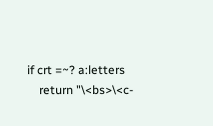if crt =~? a:letters
    return "\<bs>\<c-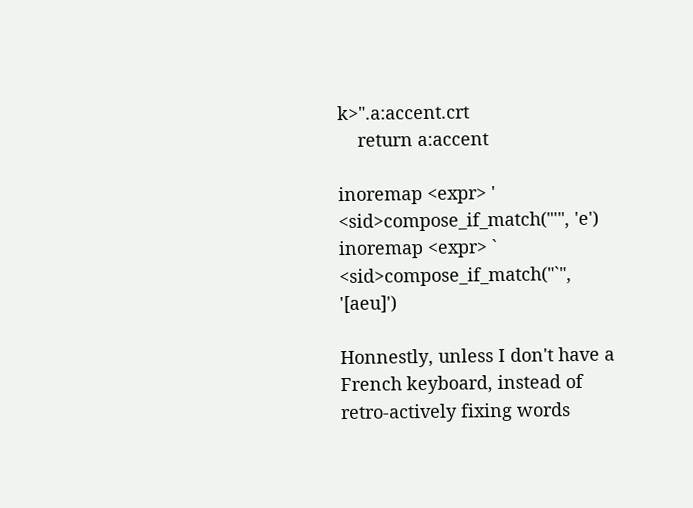k>".a:accent.crt
    return a:accent

inoremap <expr> ' <sid>compose_if_match("'", 'e')
inoremap <expr> ` <sid>compose_if_match("`", '[aeu]')

Honnestly, unless I don't have a French keyboard, instead of retro-actively fixing words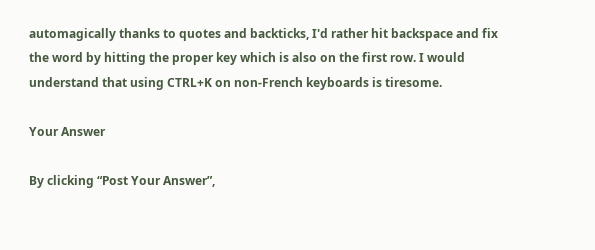automagically thanks to quotes and backticks, I'd rather hit backspace and fix the word by hitting the proper key which is also on the first row. I would understand that using CTRL+K on non-French keyboards is tiresome.

Your Answer

By clicking “Post Your Answer”,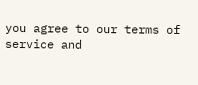you agree to our terms of service and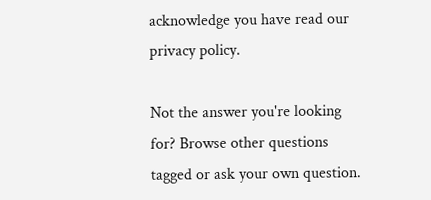acknowledge you have read our privacy policy.

Not the answer you're looking for? Browse other questions tagged or ask your own question.